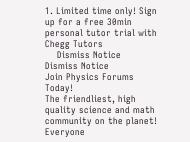1. Limited time only! Sign up for a free 30min personal tutor trial with Chegg Tutors
    Dismiss Notice
Dismiss Notice
Join Physics Forums Today!
The friendliest, high quality science and math community on the planet! Everyone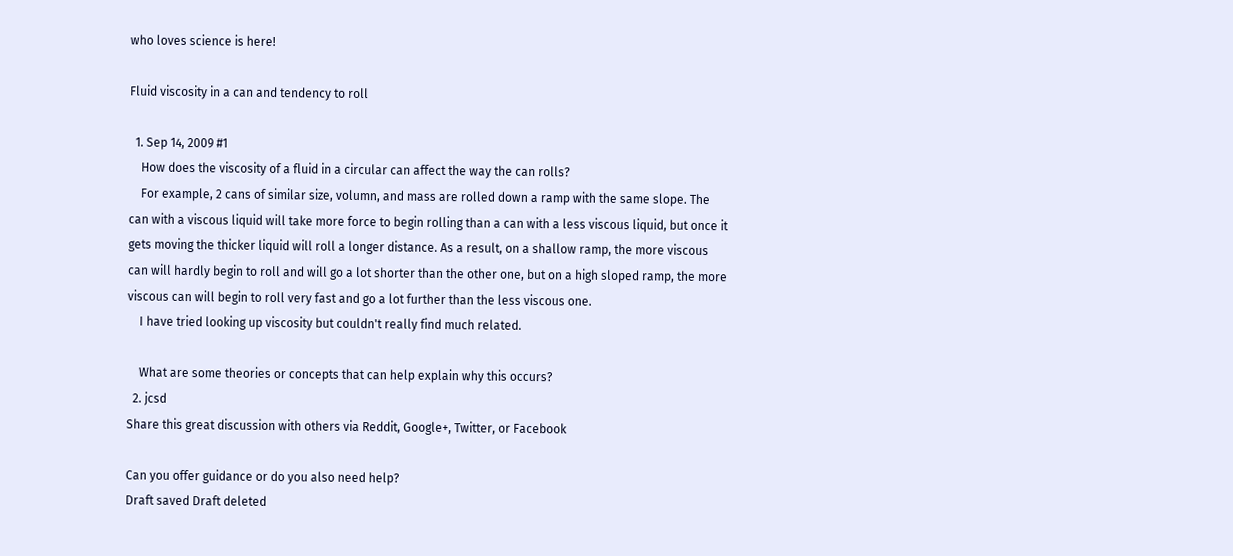who loves science is here!

Fluid viscosity in a can and tendency to roll

  1. Sep 14, 2009 #1
    How does the viscosity of a fluid in a circular can affect the way the can rolls?
    For example, 2 cans of similar size, volumn, and mass are rolled down a ramp with the same slope. The can with a viscous liquid will take more force to begin rolling than a can with a less viscous liquid, but once it gets moving the thicker liquid will roll a longer distance. As a result, on a shallow ramp, the more viscous can will hardly begin to roll and will go a lot shorter than the other one, but on a high sloped ramp, the more viscous can will begin to roll very fast and go a lot further than the less viscous one.
    I have tried looking up viscosity but couldn't really find much related.

    What are some theories or concepts that can help explain why this occurs?
  2. jcsd
Share this great discussion with others via Reddit, Google+, Twitter, or Facebook

Can you offer guidance or do you also need help?
Draft saved Draft deleted